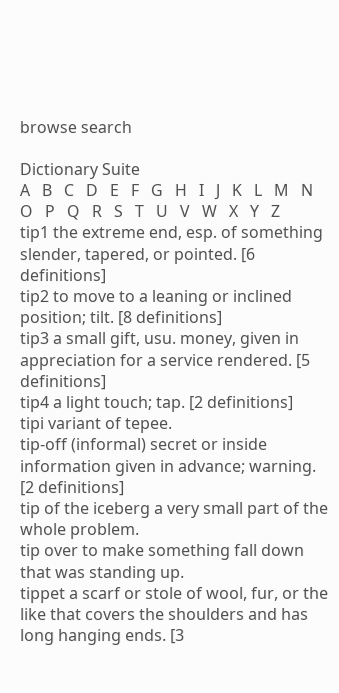browse search

Dictionary Suite
A   B   C   D   E   F   G   H   I   J   K   L   M   N   O   P   Q   R   S   T   U   V   W   X   Y   Z
tip1 the extreme end, esp. of something slender, tapered, or pointed. [6 definitions]
tip2 to move to a leaning or inclined position; tilt. [8 definitions]
tip3 a small gift, usu. money, given in appreciation for a service rendered. [5 definitions]
tip4 a light touch; tap. [2 definitions]
tipi variant of tepee.
tip-off (informal) secret or inside information given in advance; warning. [2 definitions]
tip of the iceberg a very small part of the whole problem.
tip over to make something fall down that was standing up.
tippet a scarf or stole of wool, fur, or the like that covers the shoulders and has long hanging ends. [3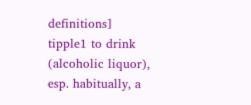definitions]
tipple1 to drink (alcoholic liquor), esp. habitually, a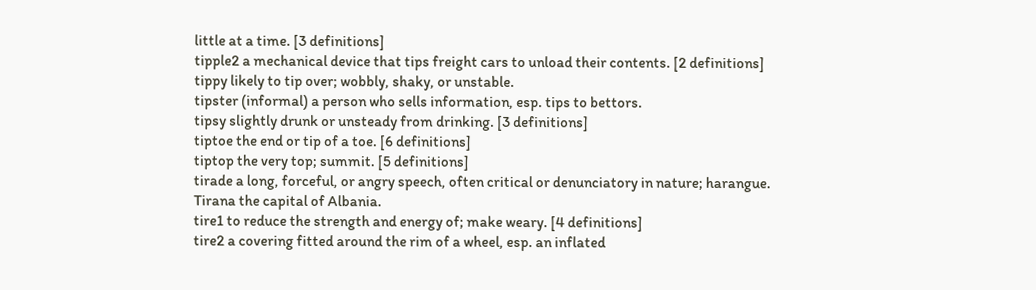little at a time. [3 definitions]
tipple2 a mechanical device that tips freight cars to unload their contents. [2 definitions]
tippy likely to tip over; wobbly, shaky, or unstable.
tipster (informal) a person who sells information, esp. tips to bettors.
tipsy slightly drunk or unsteady from drinking. [3 definitions]
tiptoe the end or tip of a toe. [6 definitions]
tiptop the very top; summit. [5 definitions]
tirade a long, forceful, or angry speech, often critical or denunciatory in nature; harangue.
Tirana the capital of Albania.
tire1 to reduce the strength and energy of; make weary. [4 definitions]
tire2 a covering fitted around the rim of a wheel, esp. an inflated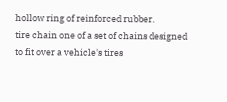hollow ring of reinforced rubber.
tire chain one of a set of chains designed to fit over a vehicle's tires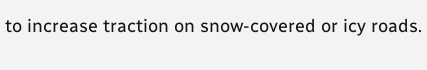to increase traction on snow-covered or icy roads.